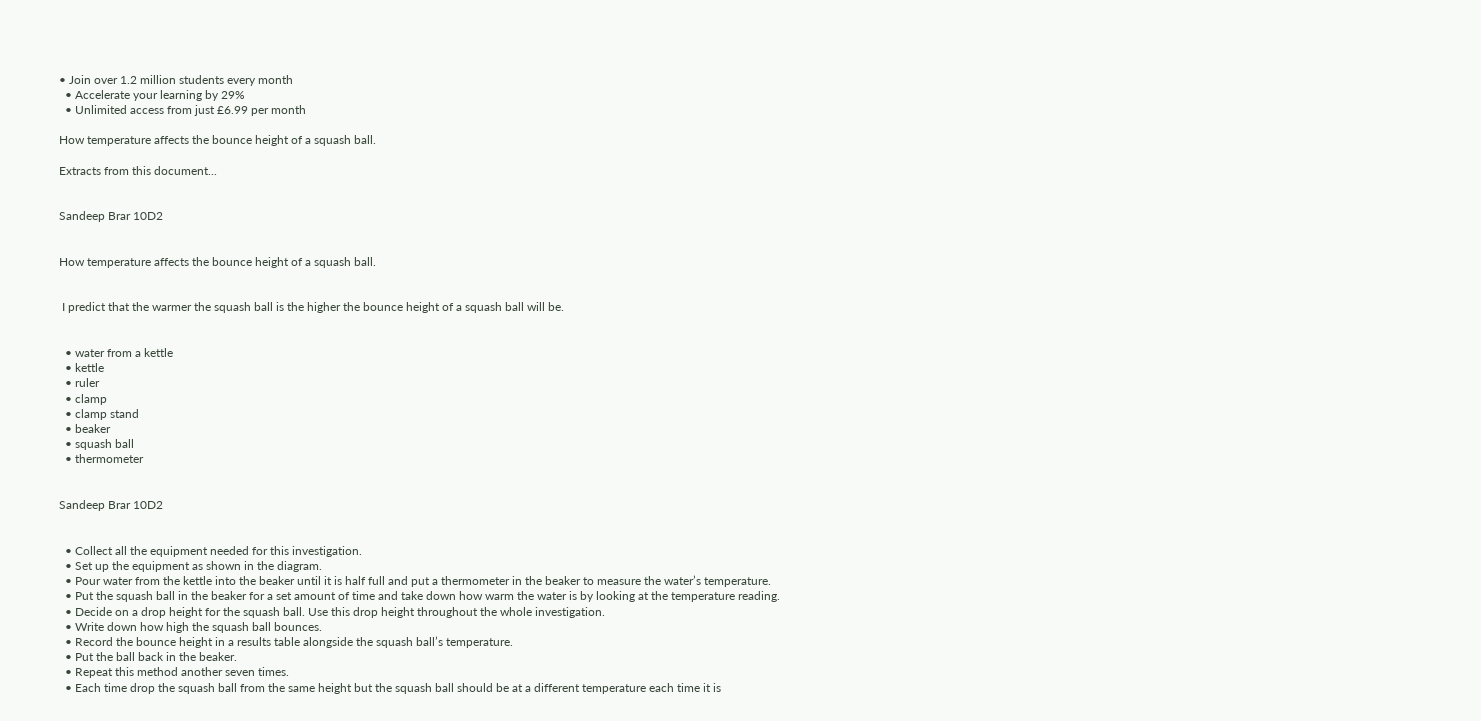• Join over 1.2 million students every month
  • Accelerate your learning by 29%
  • Unlimited access from just £6.99 per month

How temperature affects the bounce height of a squash ball.

Extracts from this document...


Sandeep Brar 10D2


How temperature affects the bounce height of a squash ball.


 I predict that the warmer the squash ball is the higher the bounce height of a squash ball will be.


  • water from a kettle
  • kettle
  • ruler
  • clamp
  • clamp stand
  • beaker
  • squash ball
  • thermometer


Sandeep Brar 10D2


  • Collect all the equipment needed for this investigation.
  • Set up the equipment as shown in the diagram.
  • Pour water from the kettle into the beaker until it is half full and put a thermometer in the beaker to measure the water’s temperature.
  • Put the squash ball in the beaker for a set amount of time and take down how warm the water is by looking at the temperature reading.
  • Decide on a drop height for the squash ball. Use this drop height throughout the whole investigation.
  • Write down how high the squash ball bounces.
  • Record the bounce height in a results table alongside the squash ball’s temperature.
  • Put the ball back in the beaker.
  • Repeat this method another seven times.
  • Each time drop the squash ball from the same height but the squash ball should be at a different temperature each time it is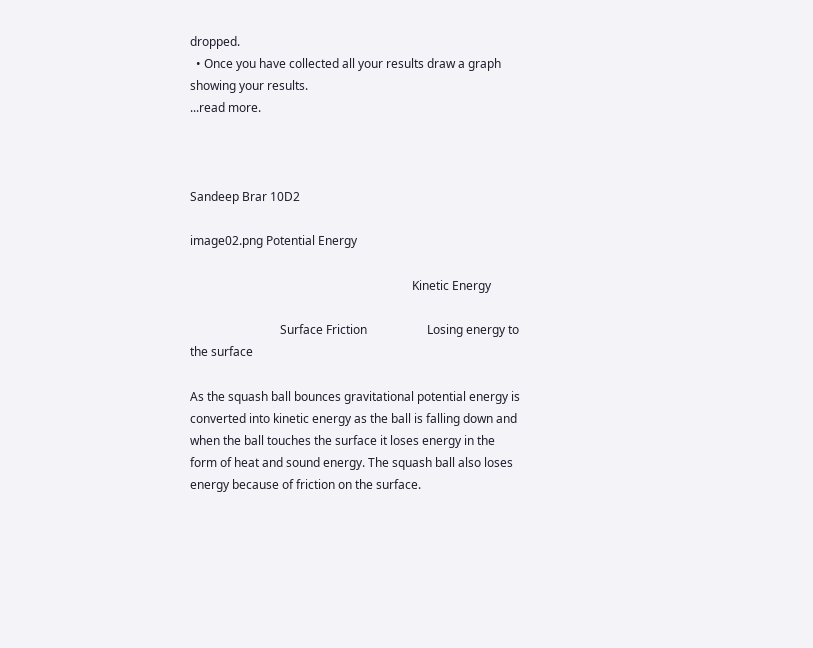dropped.
  • Once you have collected all your results draw a graph showing your results.
...read more.



Sandeep Brar 10D2

image02.png Potential Energy

                                                                          Kinetic Energy

                              Surface Friction                    Losing energy to the surface

As the squash ball bounces gravitational potential energy is converted into kinetic energy as the ball is falling down and when the ball touches the surface it loses energy in the form of heat and sound energy. The squash ball also loses energy because of friction on the surface.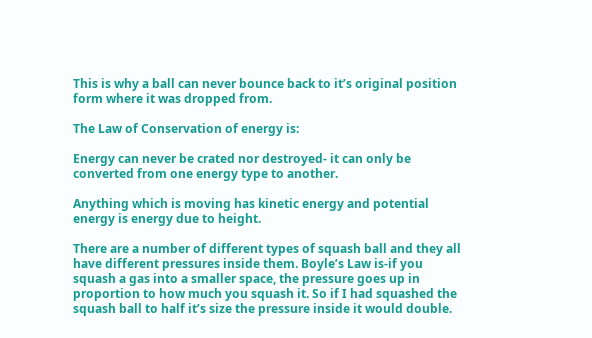This is why a ball can never bounce back to it’s original position form where it was dropped from.

The Law of Conservation of energy is:

Energy can never be crated nor destroyed- it can only be converted from one energy type to another.

Anything which is moving has kinetic energy and potential energy is energy due to height.

There are a number of different types of squash ball and they all have different pressures inside them. Boyle’s Law is-if you squash a gas into a smaller space, the pressure goes up in proportion to how much you squash it. So if I had squashed the squash ball to half it’s size the pressure inside it would double.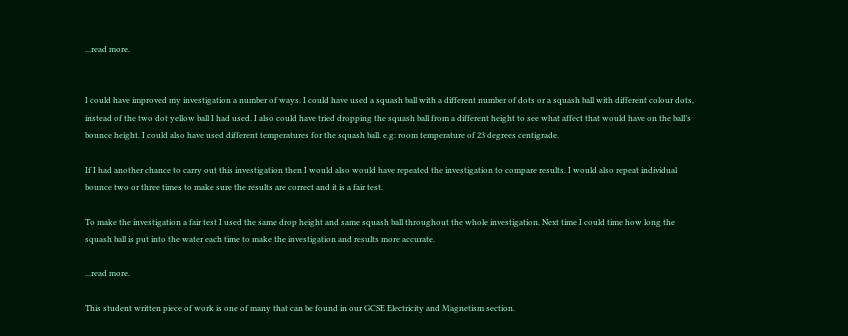...read more.


I could have improved my investigation a number of ways. I could have used a squash ball with a different number of dots or a squash ball with different colour dots, instead of the two dot yellow ball I had used. I also could have tried dropping the squash ball from a different height to see what affect that would have on the ball’s bounce height. I could also have used different temperatures for the squash ball. e.g: room temperature of 23 degrees centigrade.

If I had another chance to carry out this investigation then I would also would have repeated the investigation to compare results. I would also repeat individual bounce two or three times to make sure the results are correct and it is a fair test.

To make the investigation a fair test I used the same drop height and same squash ball throughout the whole investigation. Next time I could time how long the squash ball is put into the water each time to make the investigation and results more accurate.

...read more.

This student written piece of work is one of many that can be found in our GCSE Electricity and Magnetism section.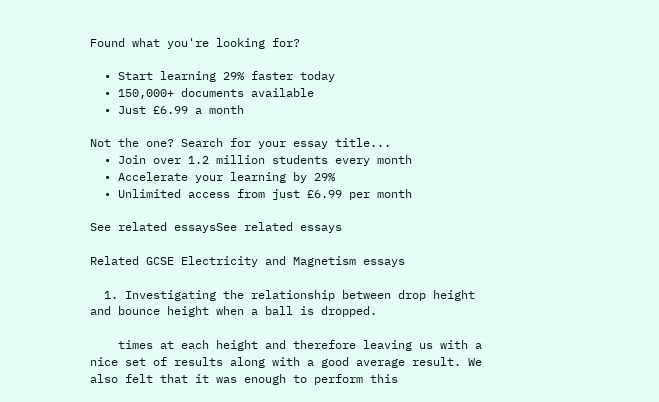Found what you're looking for?

  • Start learning 29% faster today
  • 150,000+ documents available
  • Just £6.99 a month

Not the one? Search for your essay title...
  • Join over 1.2 million students every month
  • Accelerate your learning by 29%
  • Unlimited access from just £6.99 per month

See related essaysSee related essays

Related GCSE Electricity and Magnetism essays

  1. Investigating the relationship between drop height and bounce height when a ball is dropped.

    times at each height and therefore leaving us with a nice set of results along with a good average result. We also felt that it was enough to perform this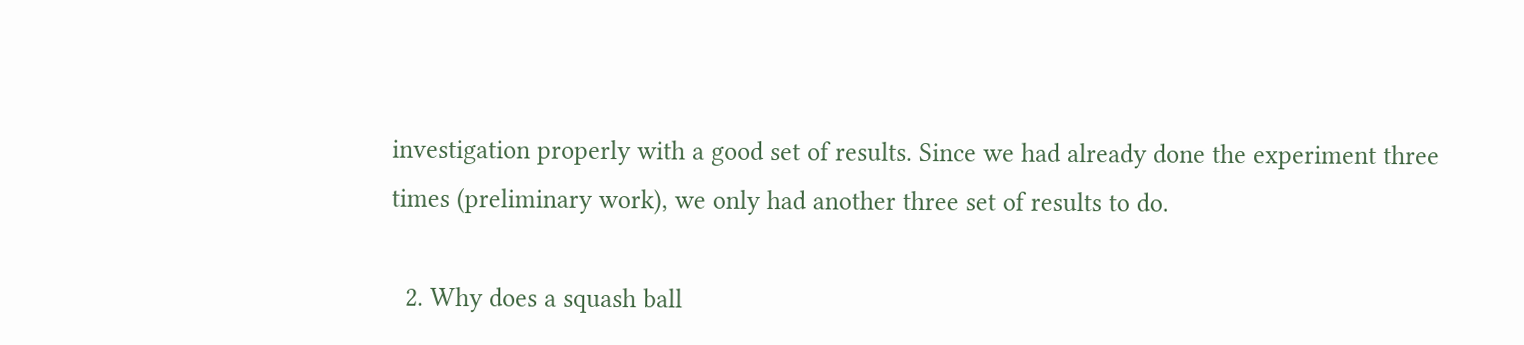investigation properly with a good set of results. Since we had already done the experiment three times (preliminary work), we only had another three set of results to do.

  2. Why does a squash ball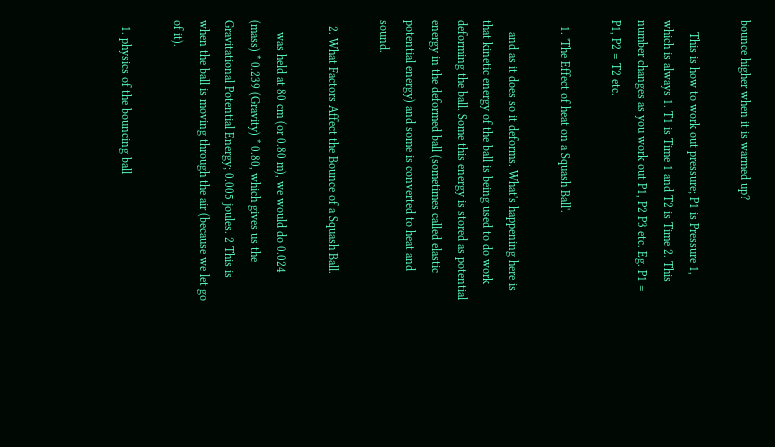bounce higher when it is warmed up?

    This is how to work out pressure; P1 is Pressure 1, which is always 1. T1 is Time 1 and T2 is Time 2. This number changes as you work out P1, P2 P3 etc. Eg. P1 = P1, P2 = T2 etc.

  1. 'The Effect of heat on a Squash Ball'.

    and as it does so it deforms. What's happening here is that kinetic energy of the ball is being used to do work deforming the ball. Some this energy is stored as potential energy in the deformed ball (sometimes called elastic potential energy) and some is converted to heat and sound.

  2. What Factors Affect the Bounce of a Squash Ball.

    was held at 80 cm (or 0.80 m), we would do 0.024 (mass) * 0.239 (Gravity) * 0.80, which gives us the Gravitational Potential Energy; 0.005 joules. 2 This is when the ball is moving through the air (because we let go of it).

  1. physics of the bouncing ball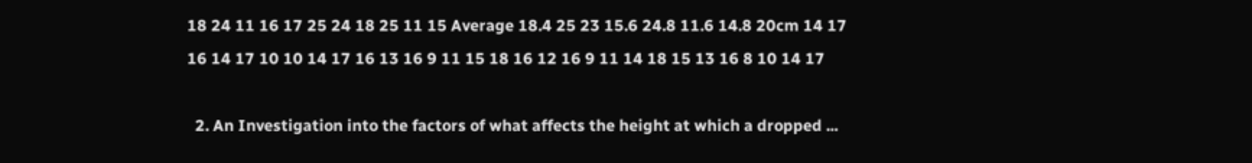18 24 11 16 17 25 24 18 25 11 15 Average 18.4 25 23 15.6 24.8 11.6 14.8 20cm 14 17 16 14 17 10 10 14 17 16 13 16 9 11 15 18 16 12 16 9 11 14 18 15 13 16 8 10 14 17

  2. An Investigation into the factors of what affects the height at which a dropped ...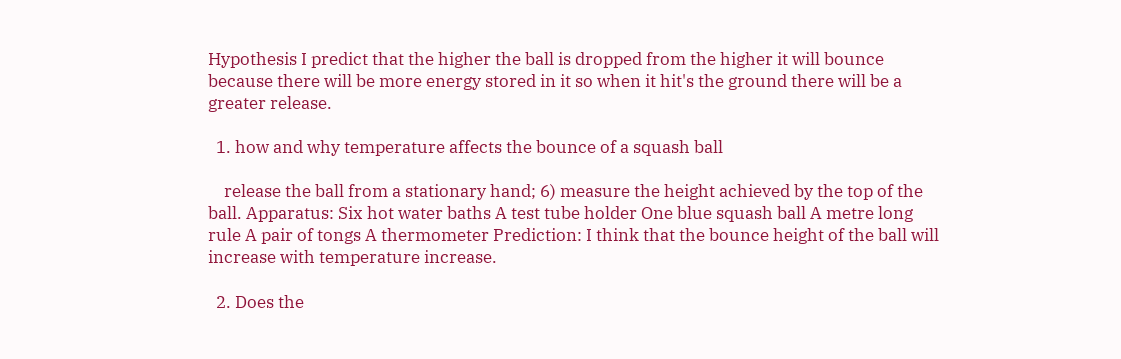Hypothesis I predict that the higher the ball is dropped from the higher it will bounce because there will be more energy stored in it so when it hit's the ground there will be a greater release.

  1. how and why temperature affects the bounce of a squash ball

    release the ball from a stationary hand; 6) measure the height achieved by the top of the ball. Apparatus: Six hot water baths A test tube holder One blue squash ball A metre long rule A pair of tongs A thermometer Prediction: I think that the bounce height of the ball will increase with temperature increase.

  2. Does the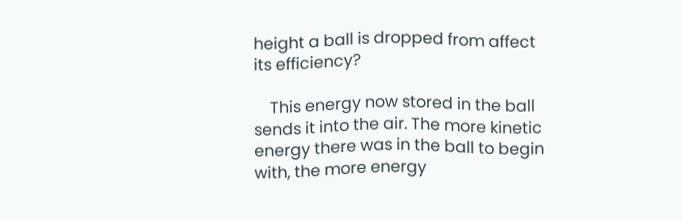height a ball is dropped from affect its efficiency?

    This energy now stored in the ball sends it into the air. The more kinetic energy there was in the ball to begin with, the more energy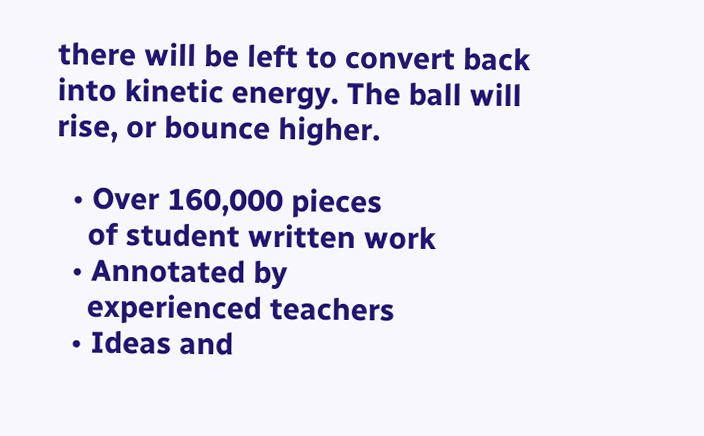there will be left to convert back into kinetic energy. The ball will rise, or bounce higher.

  • Over 160,000 pieces
    of student written work
  • Annotated by
    experienced teachers
  • Ideas and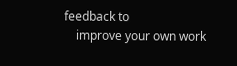feedback to
    improve your own work